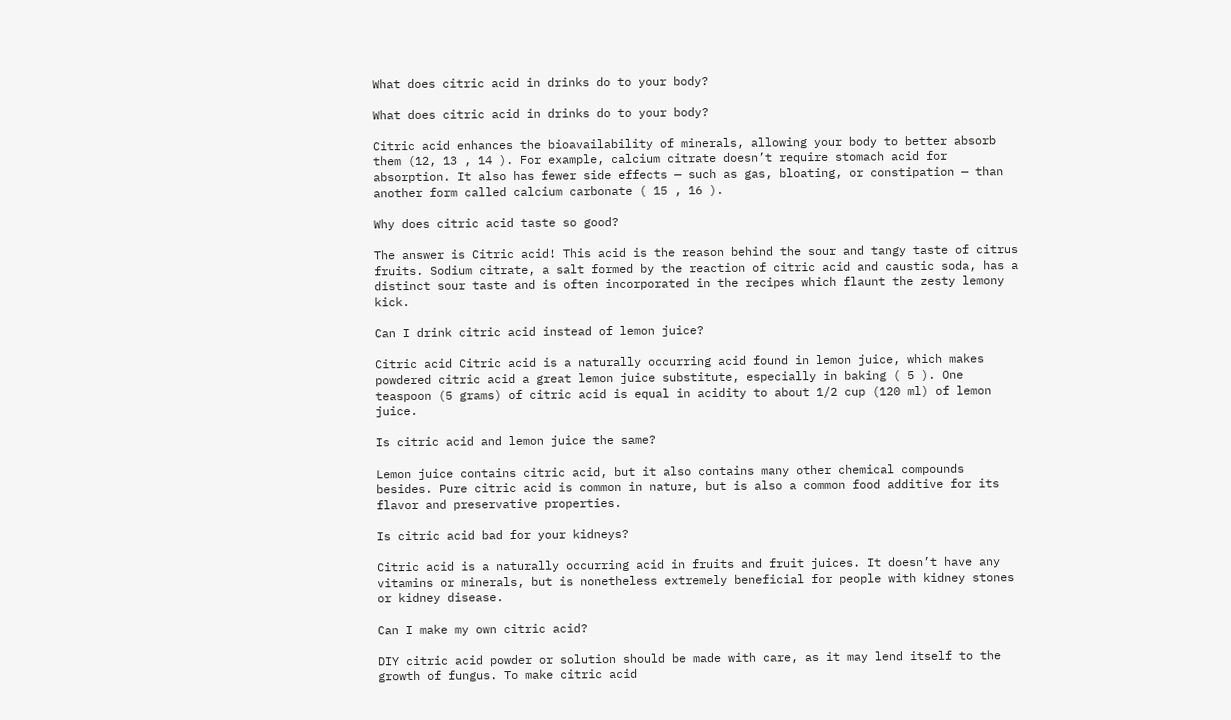What does citric acid in drinks do to your body?

What does citric acid in drinks do to your body?

Citric acid enhances the bioavailability of minerals, allowing your body to better absorb them (12, 13 , 14 ). For example, calcium citrate doesn’t require stomach acid for absorption. It also has fewer side effects — such as gas, bloating, or constipation — than another form called calcium carbonate ( 15 , 16 ).

Why does citric acid taste so good?

The answer is Citric acid! This acid is the reason behind the sour and tangy taste of citrus fruits. Sodium citrate, a salt formed by the reaction of citric acid and caustic soda, has a distinct sour taste and is often incorporated in the recipes which flaunt the zesty lemony kick.

Can I drink citric acid instead of lemon juice?

Citric acid Citric acid is a naturally occurring acid found in lemon juice, which makes powdered citric acid a great lemon juice substitute, especially in baking ( 5 ). One teaspoon (5 grams) of citric acid is equal in acidity to about 1/2 cup (120 ml) of lemon juice.

Is citric acid and lemon juice the same?

Lemon juice contains citric acid, but it also contains many other chemical compounds besides. Pure citric acid is common in nature, but is also a common food additive for its flavor and preservative properties.

Is citric acid bad for your kidneys?

Citric acid is a naturally occurring acid in fruits and fruit juices. It doesn’t have any vitamins or minerals, but is nonetheless extremely beneficial for people with kidney stones or kidney disease.

Can I make my own citric acid?

DIY citric acid powder or solution should be made with care, as it may lend itself to the growth of fungus. To make citric acid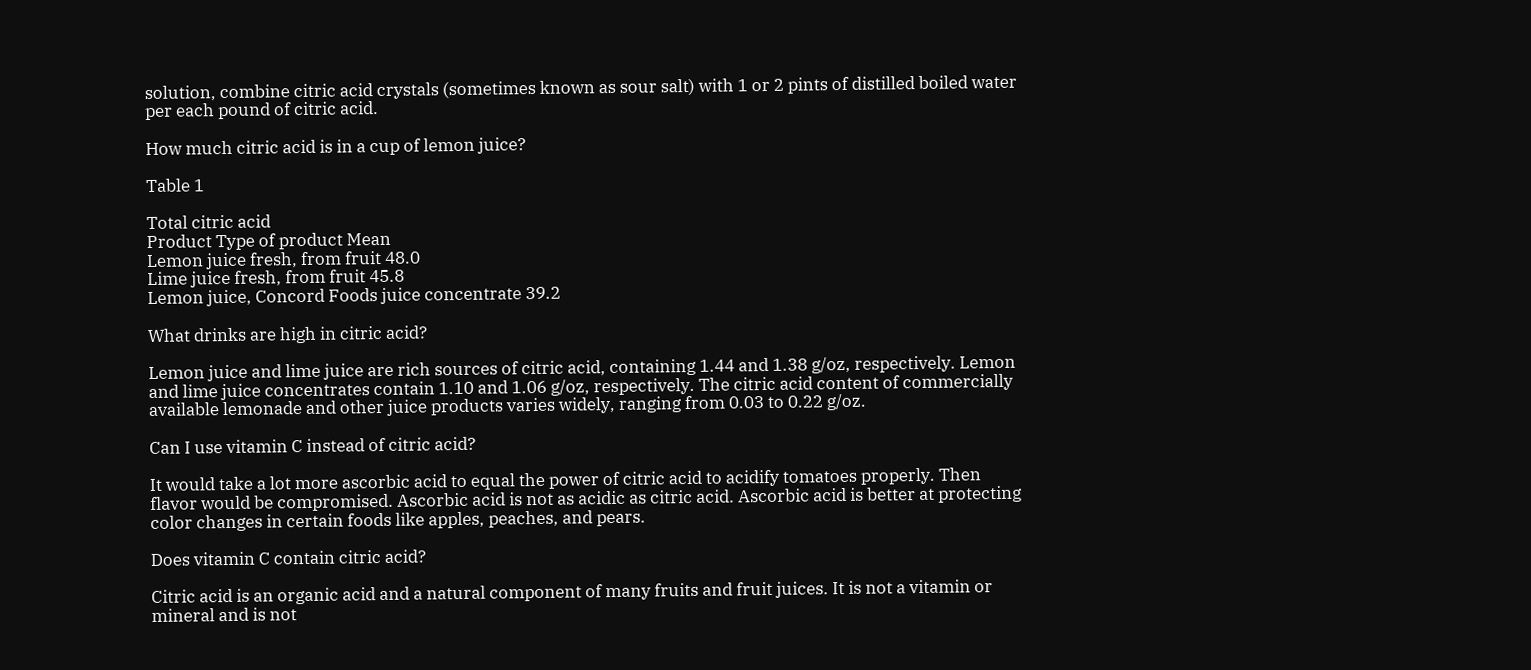solution, combine citric acid crystals (sometimes known as sour salt) with 1 or 2 pints of distilled boiled water per each pound of citric acid.

How much citric acid is in a cup of lemon juice?

Table 1

Total citric acid
Product Type of product Mean
Lemon juice fresh, from fruit 48.0
Lime juice fresh, from fruit 45.8
Lemon juice, Concord Foods juice concentrate 39.2

What drinks are high in citric acid?

Lemon juice and lime juice are rich sources of citric acid, containing 1.44 and 1.38 g/oz, respectively. Lemon and lime juice concentrates contain 1.10 and 1.06 g/oz, respectively. The citric acid content of commercially available lemonade and other juice products varies widely, ranging from 0.03 to 0.22 g/oz.

Can I use vitamin C instead of citric acid?

It would take a lot more ascorbic acid to equal the power of citric acid to acidify tomatoes properly. Then flavor would be compromised. Ascorbic acid is not as acidic as citric acid. Ascorbic acid is better at protecting color changes in certain foods like apples, peaches, and pears.

Does vitamin C contain citric acid?

Citric acid is an organic acid and a natural component of many fruits and fruit juices. It is not a vitamin or mineral and is not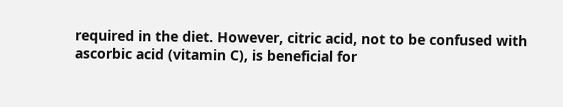required in the diet. However, citric acid, not to be confused with ascorbic acid (vitamin C), is beneficial for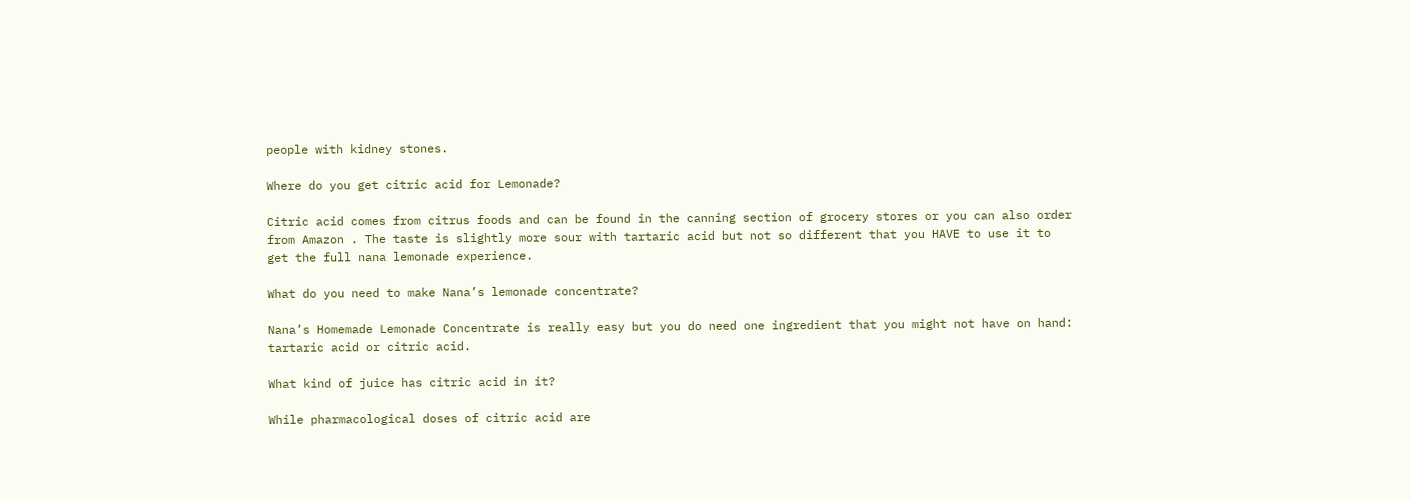people with kidney stones.

Where do you get citric acid for Lemonade?

Citric acid comes from citrus foods and can be found in the canning section of grocery stores or you can also order from Amazon . The taste is slightly more sour with tartaric acid but not so different that you HAVE to use it to get the full nana lemonade experience.

What do you need to make Nana’s lemonade concentrate?

Nana’s Homemade Lemonade Concentrate is really easy but you do need one ingredient that you might not have on hand: tartaric acid or citric acid.

What kind of juice has citric acid in it?

While pharmacological doses of citric acid are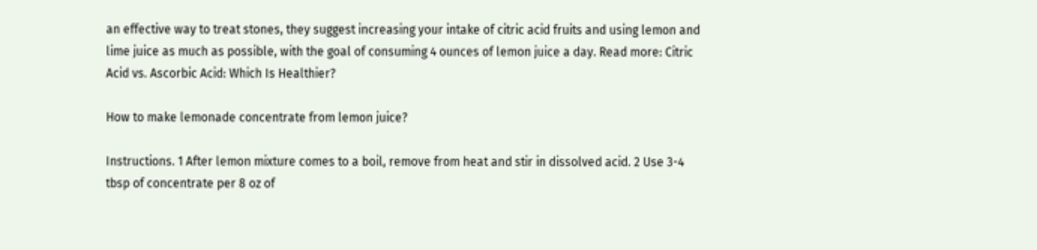an effective way to treat stones, they suggest increasing your intake of citric acid fruits and using lemon and lime juice as much as possible, with the goal of consuming 4 ounces of lemon juice a day. Read more: Citric Acid vs. Ascorbic Acid: Which Is Healthier?

How to make lemonade concentrate from lemon juice?

Instructions. 1 After lemon mixture comes to a boil, remove from heat and stir in dissolved acid. 2 Use 3-4 tbsp of concentrate per 8 oz of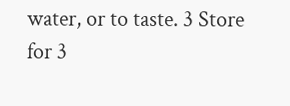water, or to taste. 3 Store for 3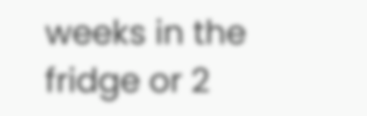weeks in the fridge or 2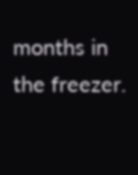months in the freezer.